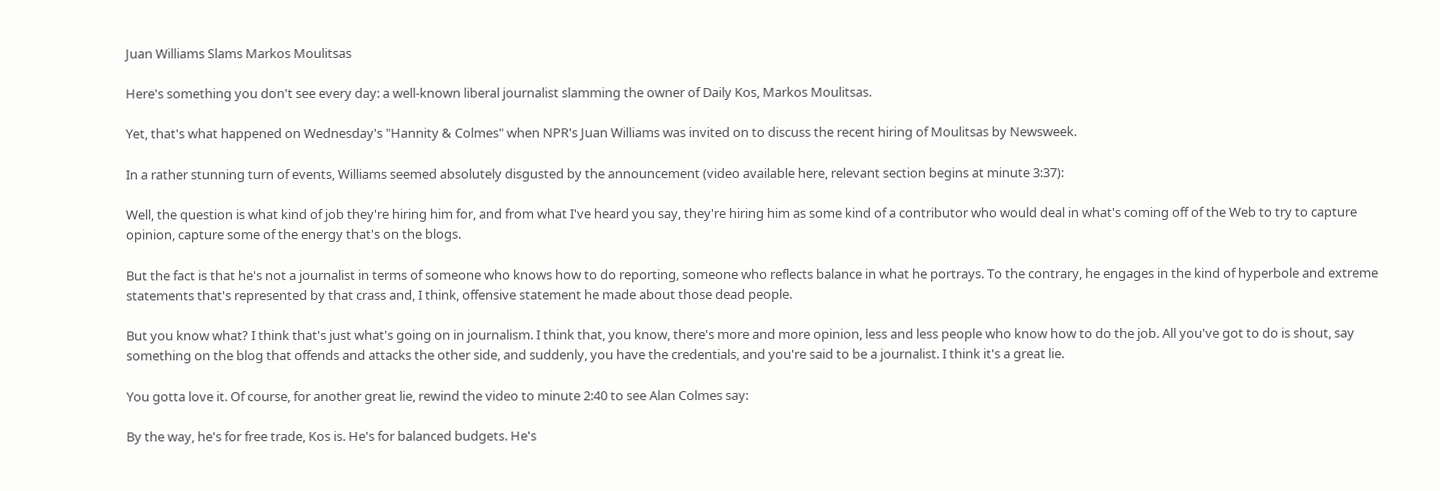Juan Williams Slams Markos Moulitsas

Here's something you don't see every day: a well-known liberal journalist slamming the owner of Daily Kos, Markos Moulitsas.

Yet, that's what happened on Wednesday's "Hannity & Colmes" when NPR's Juan Williams was invited on to discuss the recent hiring of Moulitsas by Newsweek.

In a rather stunning turn of events, Williams seemed absolutely disgusted by the announcement (video available here, relevant section begins at minute 3:37):

Well, the question is what kind of job they're hiring him for, and from what I've heard you say, they're hiring him as some kind of a contributor who would deal in what's coming off of the Web to try to capture opinion, capture some of the energy that's on the blogs.

But the fact is that he's not a journalist in terms of someone who knows how to do reporting, someone who reflects balance in what he portrays. To the contrary, he engages in the kind of hyperbole and extreme statements that's represented by that crass and, I think, offensive statement he made about those dead people.

But you know what? I think that's just what's going on in journalism. I think that, you know, there's more and more opinion, less and less people who know how to do the job. All you've got to do is shout, say something on the blog that offends and attacks the other side, and suddenly, you have the credentials, and you're said to be a journalist. I think it's a great lie.

You gotta love it. Of course, for another great lie, rewind the video to minute 2:40 to see Alan Colmes say:

By the way, he's for free trade, Kos is. He's for balanced budgets. He's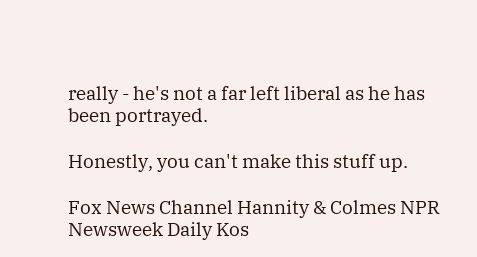really - he's not a far left liberal as he has been portrayed.

Honestly, you can't make this stuff up.

Fox News Channel Hannity & Colmes NPR Newsweek Daily Kos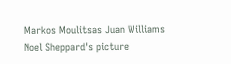Markos Moulitsas Juan Williams
Noel Sheppard's picture